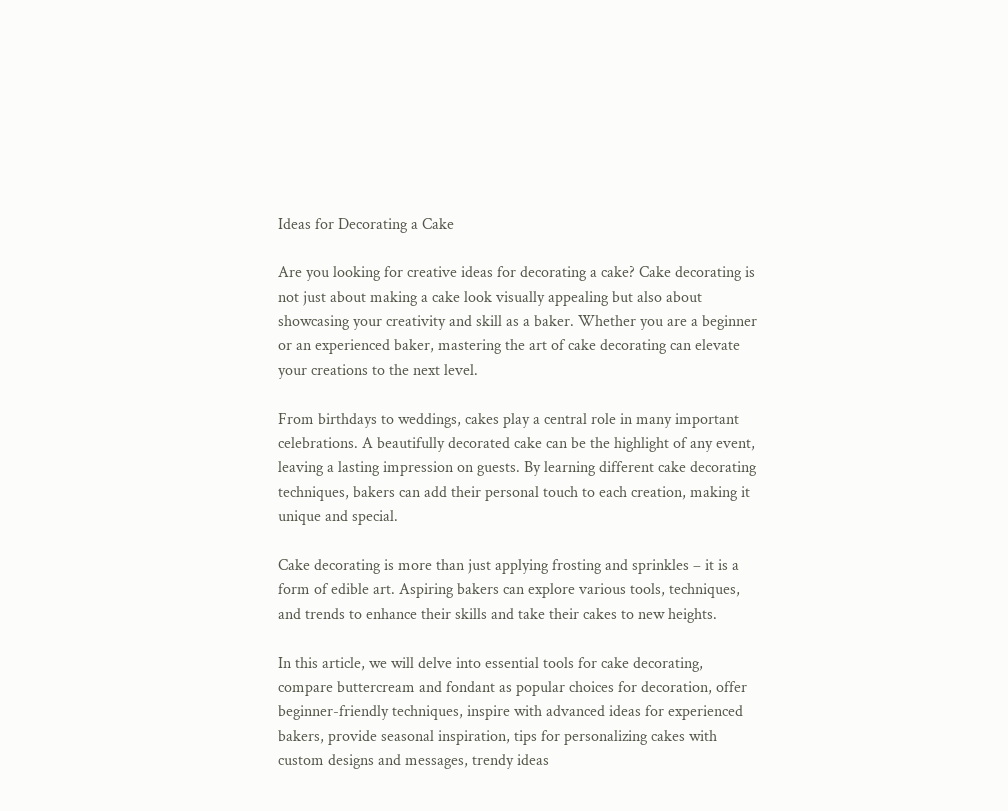Ideas for Decorating a Cake

Are you looking for creative ideas for decorating a cake? Cake decorating is not just about making a cake look visually appealing but also about showcasing your creativity and skill as a baker. Whether you are a beginner or an experienced baker, mastering the art of cake decorating can elevate your creations to the next level.

From birthdays to weddings, cakes play a central role in many important celebrations. A beautifully decorated cake can be the highlight of any event, leaving a lasting impression on guests. By learning different cake decorating techniques, bakers can add their personal touch to each creation, making it unique and special.

Cake decorating is more than just applying frosting and sprinkles – it is a form of edible art. Aspiring bakers can explore various tools, techniques, and trends to enhance their skills and take their cakes to new heights.

In this article, we will delve into essential tools for cake decorating, compare buttercream and fondant as popular choices for decoration, offer beginner-friendly techniques, inspire with advanced ideas for experienced bakers, provide seasonal inspiration, tips for personalizing cakes with custom designs and messages, trendy ideas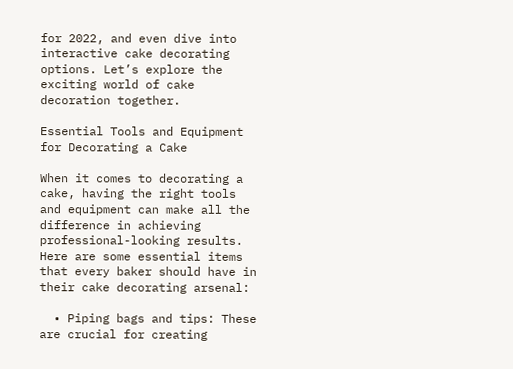for 2022, and even dive into interactive cake decorating options. Let’s explore the exciting world of cake decoration together.

Essential Tools and Equipment for Decorating a Cake

When it comes to decorating a cake, having the right tools and equipment can make all the difference in achieving professional-looking results. Here are some essential items that every baker should have in their cake decorating arsenal:

  • Piping bags and tips: These are crucial for creating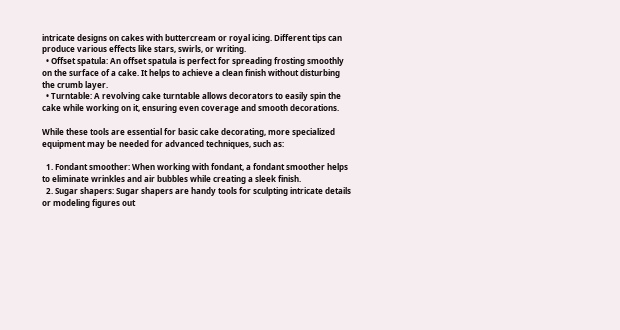intricate designs on cakes with buttercream or royal icing. Different tips can produce various effects like stars, swirls, or writing.
  • Offset spatula: An offset spatula is perfect for spreading frosting smoothly on the surface of a cake. It helps to achieve a clean finish without disturbing the crumb layer.
  • Turntable: A revolving cake turntable allows decorators to easily spin the cake while working on it, ensuring even coverage and smooth decorations.

While these tools are essential for basic cake decorating, more specialized equipment may be needed for advanced techniques, such as:

  1. Fondant smoother: When working with fondant, a fondant smoother helps to eliminate wrinkles and air bubbles while creating a sleek finish.
  2. Sugar shapers: Sugar shapers are handy tools for sculpting intricate details or modeling figures out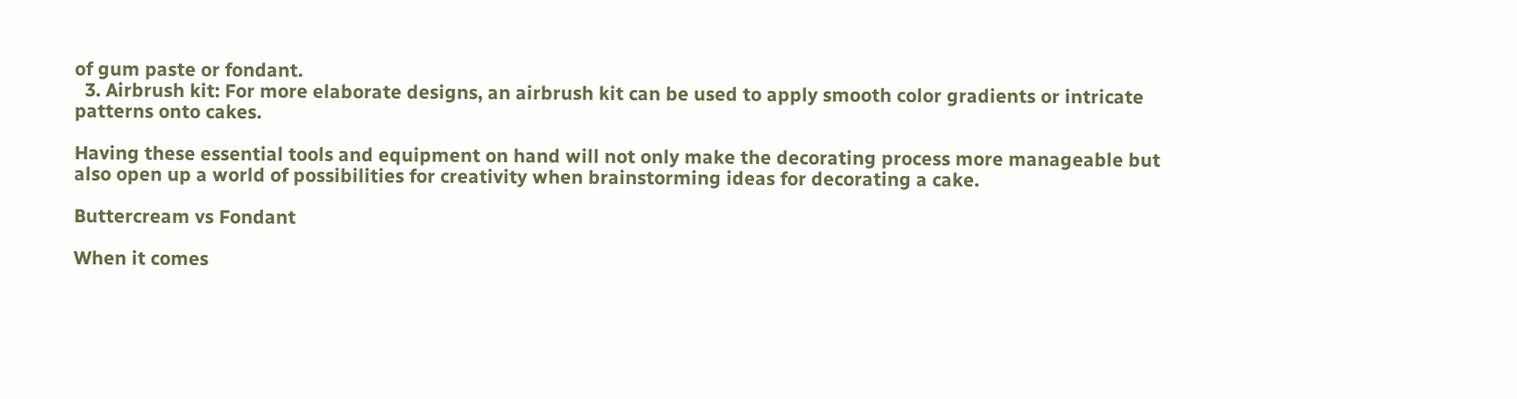of gum paste or fondant.
  3. Airbrush kit: For more elaborate designs, an airbrush kit can be used to apply smooth color gradients or intricate patterns onto cakes.

Having these essential tools and equipment on hand will not only make the decorating process more manageable but also open up a world of possibilities for creativity when brainstorming ideas for decorating a cake.

Buttercream vs Fondant

When it comes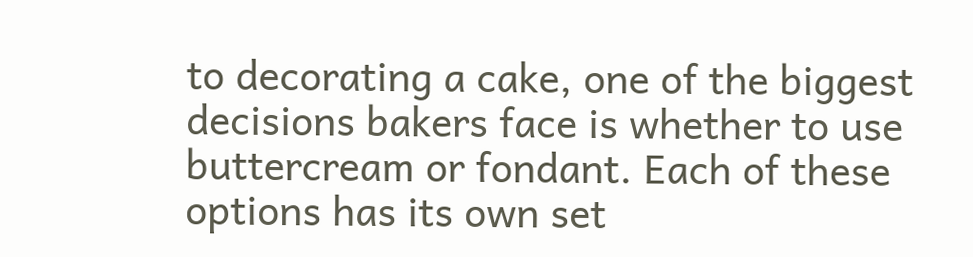to decorating a cake, one of the biggest decisions bakers face is whether to use buttercream or fondant. Each of these options has its own set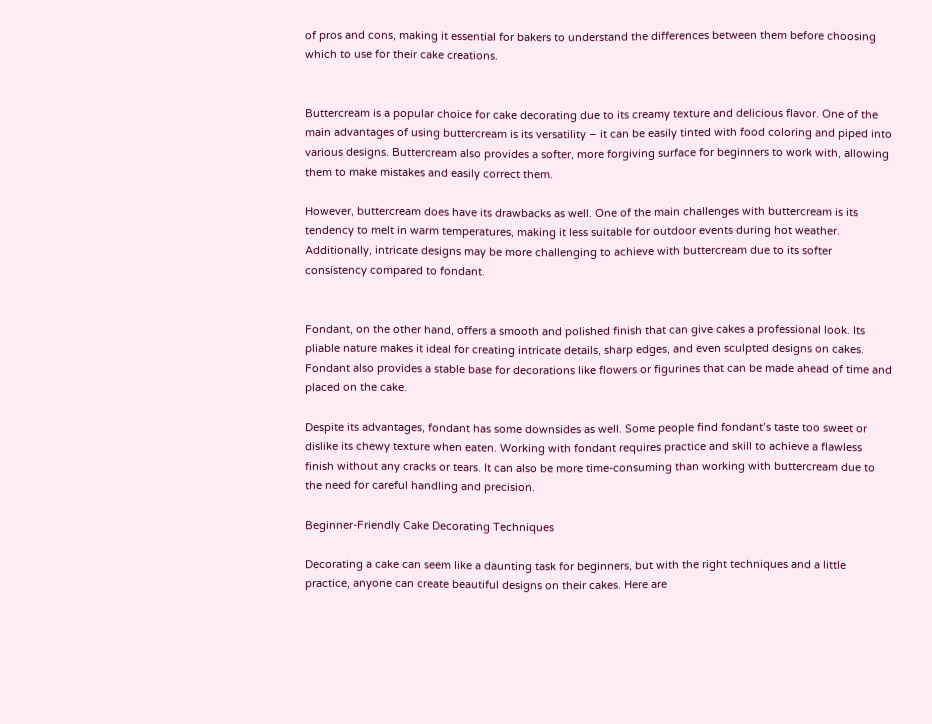of pros and cons, making it essential for bakers to understand the differences between them before choosing which to use for their cake creations.


Buttercream is a popular choice for cake decorating due to its creamy texture and delicious flavor. One of the main advantages of using buttercream is its versatility – it can be easily tinted with food coloring and piped into various designs. Buttercream also provides a softer, more forgiving surface for beginners to work with, allowing them to make mistakes and easily correct them.

However, buttercream does have its drawbacks as well. One of the main challenges with buttercream is its tendency to melt in warm temperatures, making it less suitable for outdoor events during hot weather. Additionally, intricate designs may be more challenging to achieve with buttercream due to its softer consistency compared to fondant.


Fondant, on the other hand, offers a smooth and polished finish that can give cakes a professional look. Its pliable nature makes it ideal for creating intricate details, sharp edges, and even sculpted designs on cakes. Fondant also provides a stable base for decorations like flowers or figurines that can be made ahead of time and placed on the cake.

Despite its advantages, fondant has some downsides as well. Some people find fondant’s taste too sweet or dislike its chewy texture when eaten. Working with fondant requires practice and skill to achieve a flawless finish without any cracks or tears. It can also be more time-consuming than working with buttercream due to the need for careful handling and precision.

Beginner-Friendly Cake Decorating Techniques

Decorating a cake can seem like a daunting task for beginners, but with the right techniques and a little practice, anyone can create beautiful designs on their cakes. Here are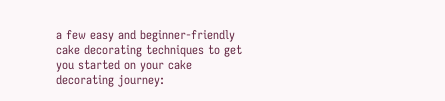a few easy and beginner-friendly cake decorating techniques to get you started on your cake decorating journey: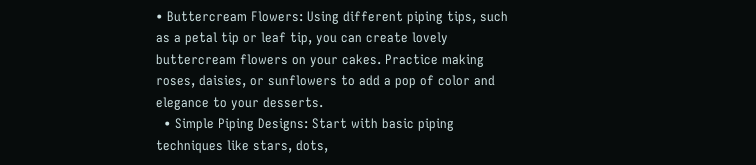• Buttercream Flowers: Using different piping tips, such as a petal tip or leaf tip, you can create lovely buttercream flowers on your cakes. Practice making roses, daisies, or sunflowers to add a pop of color and elegance to your desserts.
  • Simple Piping Designs: Start with basic piping techniques like stars, dots,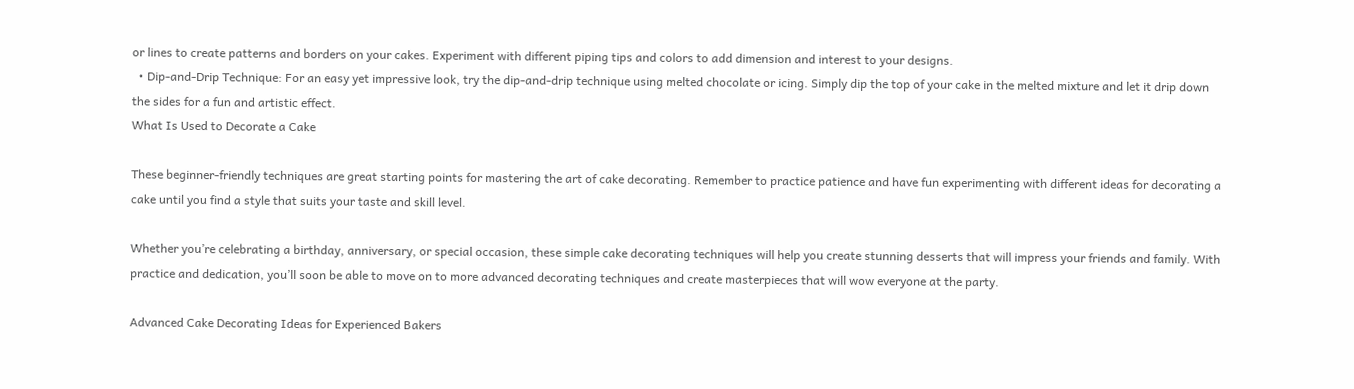or lines to create patterns and borders on your cakes. Experiment with different piping tips and colors to add dimension and interest to your designs.
  • Dip-and-Drip Technique: For an easy yet impressive look, try the dip-and-drip technique using melted chocolate or icing. Simply dip the top of your cake in the melted mixture and let it drip down the sides for a fun and artistic effect.
What Is Used to Decorate a Cake

These beginner-friendly techniques are great starting points for mastering the art of cake decorating. Remember to practice patience and have fun experimenting with different ideas for decorating a cake until you find a style that suits your taste and skill level.

Whether you’re celebrating a birthday, anniversary, or special occasion, these simple cake decorating techniques will help you create stunning desserts that will impress your friends and family. With practice and dedication, you’ll soon be able to move on to more advanced decorating techniques and create masterpieces that will wow everyone at the party.

Advanced Cake Decorating Ideas for Experienced Bakers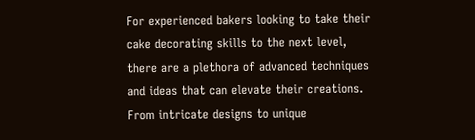For experienced bakers looking to take their cake decorating skills to the next level, there are a plethora of advanced techniques and ideas that can elevate their creations. From intricate designs to unique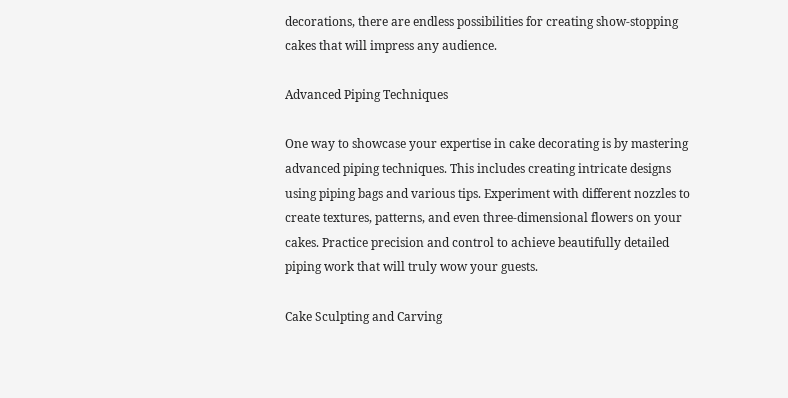decorations, there are endless possibilities for creating show-stopping cakes that will impress any audience.

Advanced Piping Techniques

One way to showcase your expertise in cake decorating is by mastering advanced piping techniques. This includes creating intricate designs using piping bags and various tips. Experiment with different nozzles to create textures, patterns, and even three-dimensional flowers on your cakes. Practice precision and control to achieve beautifully detailed piping work that will truly wow your guests.

Cake Sculpting and Carving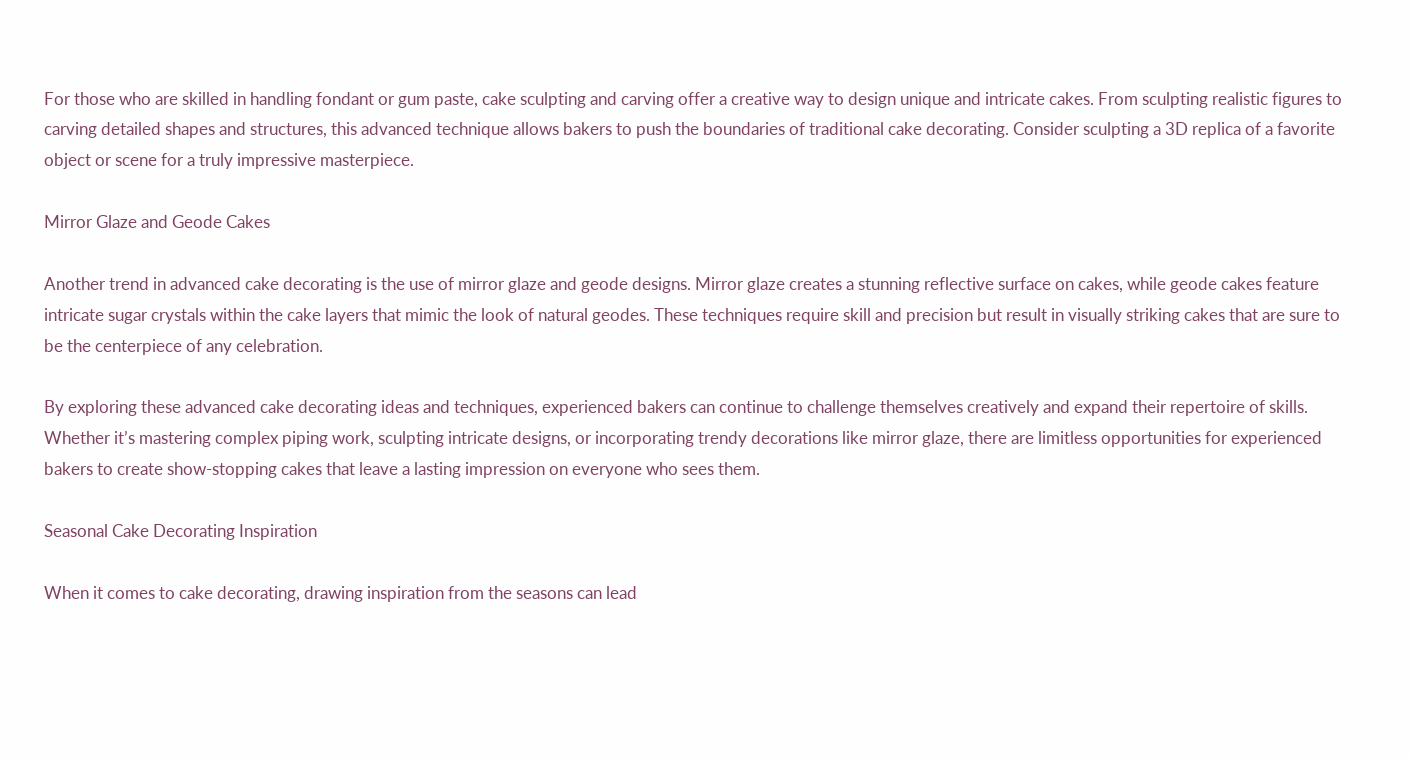For those who are skilled in handling fondant or gum paste, cake sculpting and carving offer a creative way to design unique and intricate cakes. From sculpting realistic figures to carving detailed shapes and structures, this advanced technique allows bakers to push the boundaries of traditional cake decorating. Consider sculpting a 3D replica of a favorite object or scene for a truly impressive masterpiece.

Mirror Glaze and Geode Cakes

Another trend in advanced cake decorating is the use of mirror glaze and geode designs. Mirror glaze creates a stunning reflective surface on cakes, while geode cakes feature intricate sugar crystals within the cake layers that mimic the look of natural geodes. These techniques require skill and precision but result in visually striking cakes that are sure to be the centerpiece of any celebration.

By exploring these advanced cake decorating ideas and techniques, experienced bakers can continue to challenge themselves creatively and expand their repertoire of skills. Whether it’s mastering complex piping work, sculpting intricate designs, or incorporating trendy decorations like mirror glaze, there are limitless opportunities for experienced bakers to create show-stopping cakes that leave a lasting impression on everyone who sees them.

Seasonal Cake Decorating Inspiration

When it comes to cake decorating, drawing inspiration from the seasons can lead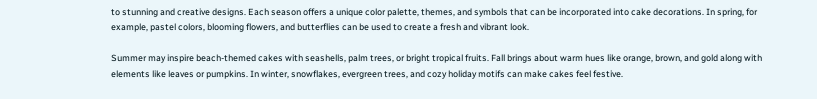to stunning and creative designs. Each season offers a unique color palette, themes, and symbols that can be incorporated into cake decorations. In spring, for example, pastel colors, blooming flowers, and butterflies can be used to create a fresh and vibrant look.

Summer may inspire beach-themed cakes with seashells, palm trees, or bright tropical fruits. Fall brings about warm hues like orange, brown, and gold along with elements like leaves or pumpkins. In winter, snowflakes, evergreen trees, and cozy holiday motifs can make cakes feel festive.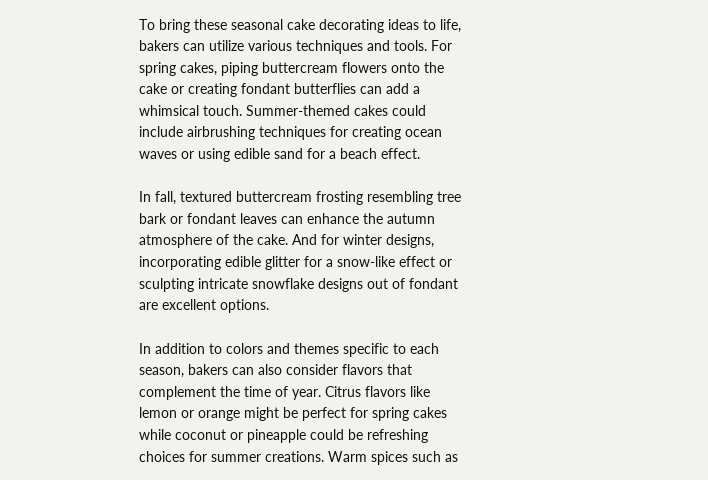To bring these seasonal cake decorating ideas to life, bakers can utilize various techniques and tools. For spring cakes, piping buttercream flowers onto the cake or creating fondant butterflies can add a whimsical touch. Summer-themed cakes could include airbrushing techniques for creating ocean waves or using edible sand for a beach effect.

In fall, textured buttercream frosting resembling tree bark or fondant leaves can enhance the autumn atmosphere of the cake. And for winter designs, incorporating edible glitter for a snow-like effect or sculpting intricate snowflake designs out of fondant are excellent options.

In addition to colors and themes specific to each season, bakers can also consider flavors that complement the time of year. Citrus flavors like lemon or orange might be perfect for spring cakes while coconut or pineapple could be refreshing choices for summer creations. Warm spices such as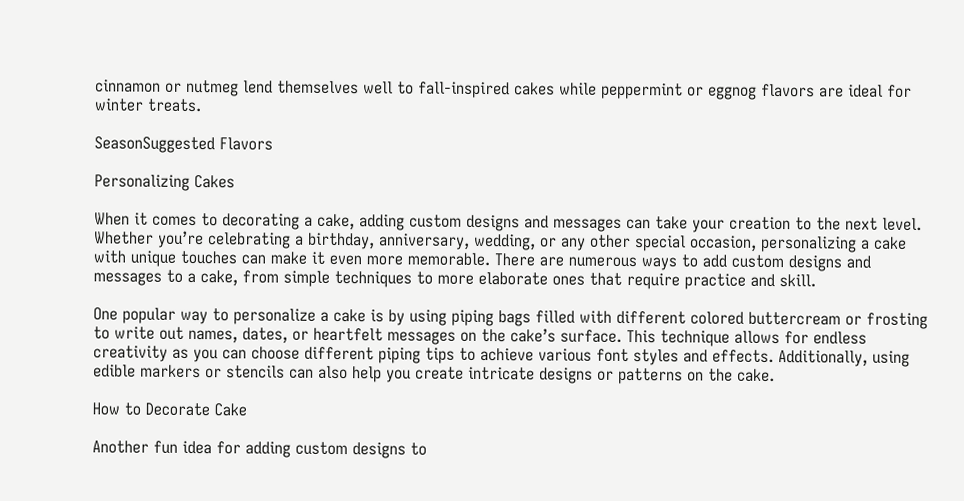cinnamon or nutmeg lend themselves well to fall-inspired cakes while peppermint or eggnog flavors are ideal for winter treats.

SeasonSuggested Flavors

Personalizing Cakes

When it comes to decorating a cake, adding custom designs and messages can take your creation to the next level. Whether you’re celebrating a birthday, anniversary, wedding, or any other special occasion, personalizing a cake with unique touches can make it even more memorable. There are numerous ways to add custom designs and messages to a cake, from simple techniques to more elaborate ones that require practice and skill.

One popular way to personalize a cake is by using piping bags filled with different colored buttercream or frosting to write out names, dates, or heartfelt messages on the cake’s surface. This technique allows for endless creativity as you can choose different piping tips to achieve various font styles and effects. Additionally, using edible markers or stencils can also help you create intricate designs or patterns on the cake.

How to Decorate Cake

Another fun idea for adding custom designs to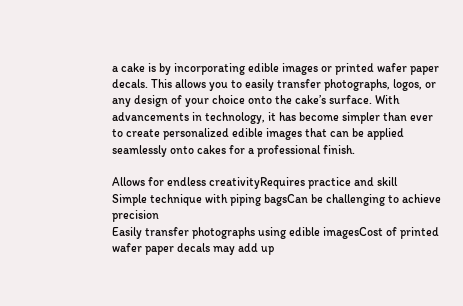a cake is by incorporating edible images or printed wafer paper decals. This allows you to easily transfer photographs, logos, or any design of your choice onto the cake’s surface. With advancements in technology, it has become simpler than ever to create personalized edible images that can be applied seamlessly onto cakes for a professional finish.

Allows for endless creativityRequires practice and skill
Simple technique with piping bagsCan be challenging to achieve precision
Easily transfer photographs using edible imagesCost of printed wafer paper decals may add up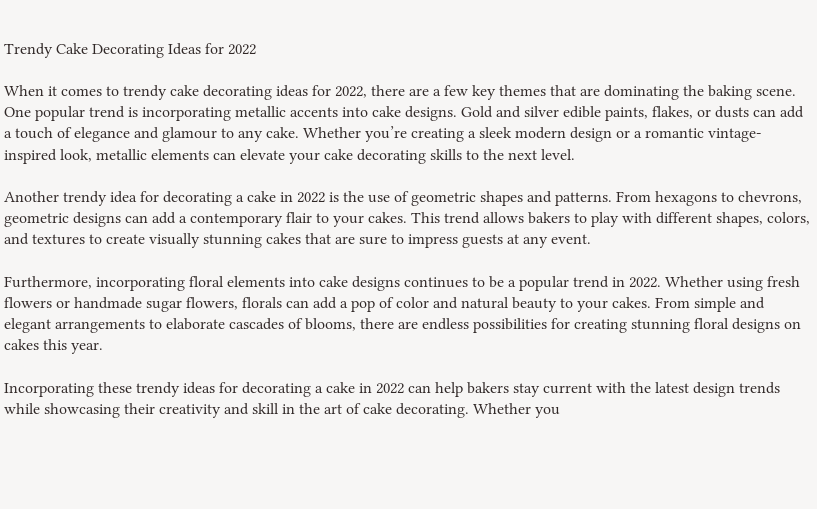Trendy Cake Decorating Ideas for 2022

When it comes to trendy cake decorating ideas for 2022, there are a few key themes that are dominating the baking scene. One popular trend is incorporating metallic accents into cake designs. Gold and silver edible paints, flakes, or dusts can add a touch of elegance and glamour to any cake. Whether you’re creating a sleek modern design or a romantic vintage-inspired look, metallic elements can elevate your cake decorating skills to the next level.

Another trendy idea for decorating a cake in 2022 is the use of geometric shapes and patterns. From hexagons to chevrons, geometric designs can add a contemporary flair to your cakes. This trend allows bakers to play with different shapes, colors, and textures to create visually stunning cakes that are sure to impress guests at any event.

Furthermore, incorporating floral elements into cake designs continues to be a popular trend in 2022. Whether using fresh flowers or handmade sugar flowers, florals can add a pop of color and natural beauty to your cakes. From simple and elegant arrangements to elaborate cascades of blooms, there are endless possibilities for creating stunning floral designs on cakes this year.

Incorporating these trendy ideas for decorating a cake in 2022 can help bakers stay current with the latest design trends while showcasing their creativity and skill in the art of cake decorating. Whether you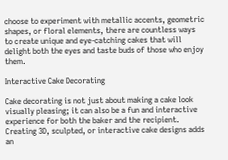choose to experiment with metallic accents, geometric shapes, or floral elements, there are countless ways to create unique and eye-catching cakes that will delight both the eyes and taste buds of those who enjoy them.

Interactive Cake Decorating

Cake decorating is not just about making a cake look visually pleasing; it can also be a fun and interactive experience for both the baker and the recipient. Creating 3D, sculpted, or interactive cake designs adds an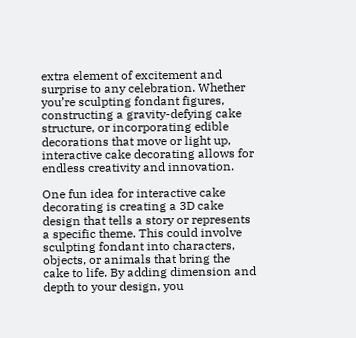extra element of excitement and surprise to any celebration. Whether you’re sculpting fondant figures, constructing a gravity-defying cake structure, or incorporating edible decorations that move or light up, interactive cake decorating allows for endless creativity and innovation.

One fun idea for interactive cake decorating is creating a 3D cake design that tells a story or represents a specific theme. This could involve sculpting fondant into characters, objects, or animals that bring the cake to life. By adding dimension and depth to your design, you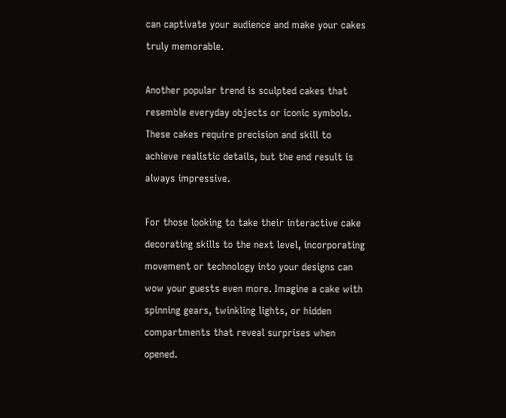can captivate your audience and make your cakes truly memorable.

Another popular trend is sculpted cakes that resemble everyday objects or iconic symbols. These cakes require precision and skill to achieve realistic details, but the end result is always impressive.

For those looking to take their interactive cake decorating skills to the next level, incorporating movement or technology into your designs can wow your guests even more. Imagine a cake with spinning gears, twinkling lights, or hidden compartments that reveal surprises when opened.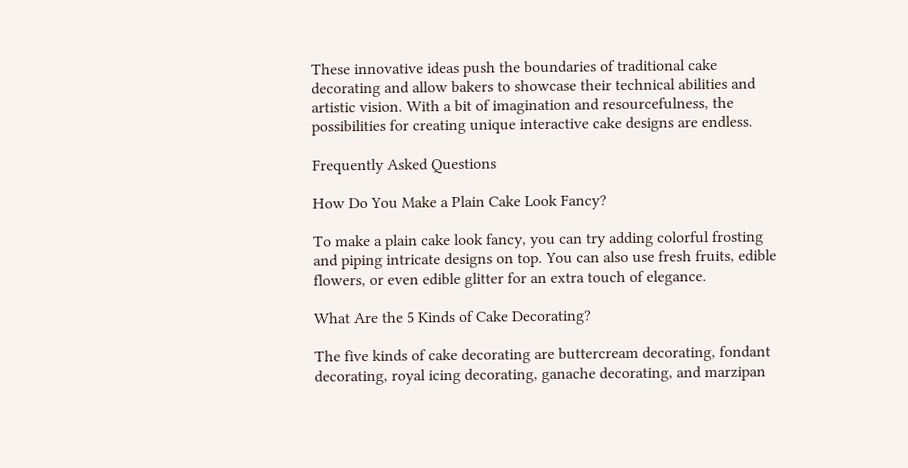These innovative ideas push the boundaries of traditional cake decorating and allow bakers to showcase their technical abilities and artistic vision. With a bit of imagination and resourcefulness, the possibilities for creating unique interactive cake designs are endless.

Frequently Asked Questions

How Do You Make a Plain Cake Look Fancy?

To make a plain cake look fancy, you can try adding colorful frosting and piping intricate designs on top. You can also use fresh fruits, edible flowers, or even edible glitter for an extra touch of elegance.

What Are the 5 Kinds of Cake Decorating?

The five kinds of cake decorating are buttercream decorating, fondant decorating, royal icing decorating, ganache decorating, and marzipan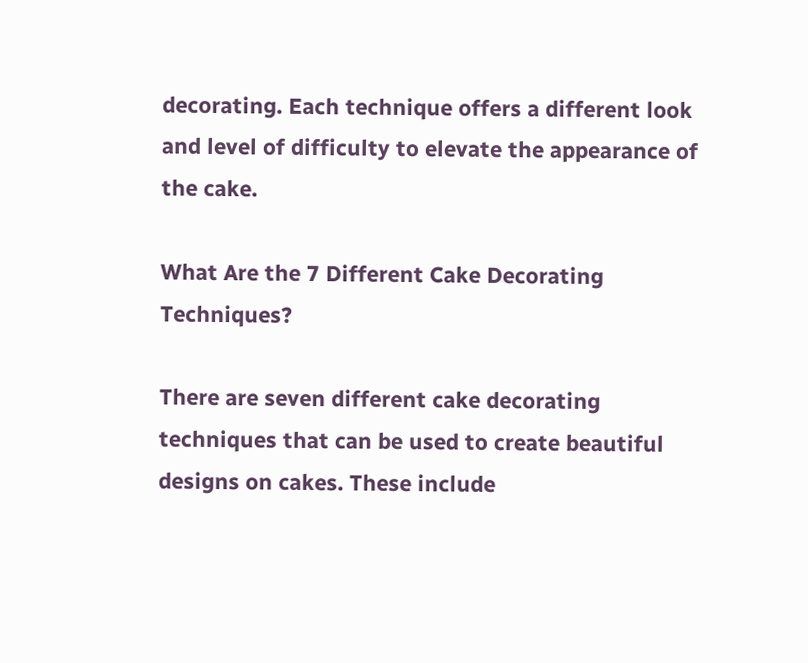decorating. Each technique offers a different look and level of difficulty to elevate the appearance of the cake.

What Are the 7 Different Cake Decorating Techniques?

There are seven different cake decorating techniques that can be used to create beautiful designs on cakes. These include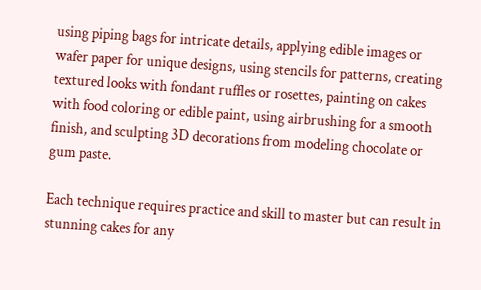using piping bags for intricate details, applying edible images or wafer paper for unique designs, using stencils for patterns, creating textured looks with fondant ruffles or rosettes, painting on cakes with food coloring or edible paint, using airbrushing for a smooth finish, and sculpting 3D decorations from modeling chocolate or gum paste.

Each technique requires practice and skill to master but can result in stunning cakes for any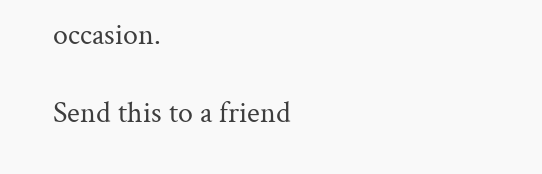occasion.

Send this to a friend